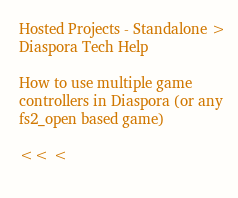Hosted Projects - Standalone > Diaspora Tech Help

How to use multiple game controllers in Diaspora (or any fs2_open based game)

<< <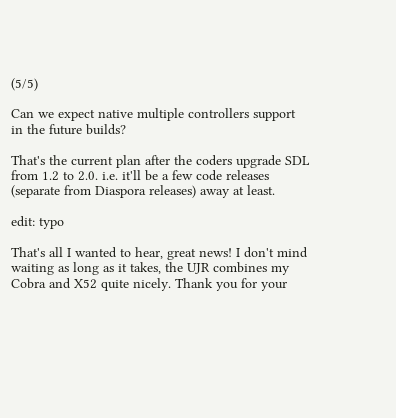(5/5)

Can we expect native multiple controllers support in the future builds?

That's the current plan after the coders upgrade SDL from 1.2 to 2.0. i.e. it'll be a few code releases (separate from Diaspora releases) away at least.

edit: typo

That's all I wanted to hear, great news! I don't mind waiting as long as it takes, the UJR combines my Cobra and X52 quite nicely. Thank you for your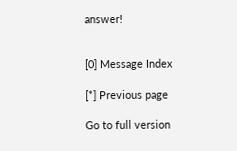answer!


[0] Message Index

[*] Previous page

Go to full version